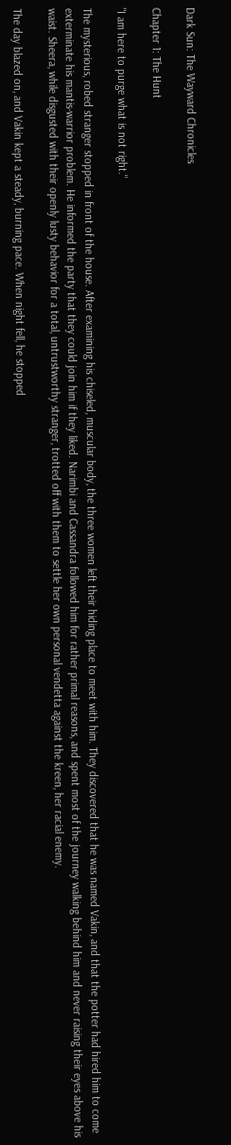Dark Sun: The Wayward Chronicles

Chapter 1: The Hunt

"I am here to purge what is not right."

The mysterious, robed stranger stopped in front of the house. After examining his chiseled, muscular body, the three women left their hiding place to meet with him. They discovered that he was named Vakin, and that the potter had hired him to come exterminate his mantis-warrior problem. He informed the party that they could join him if they liked. Narimbi and Cassandra followed him for rather primal reasons, and spent most of the journey walking behind him and never raising their eyes above his waist. Sheera, while disgusted with their openly lusty behavior for a total, untrustworthy stranger, trotted off with them to settle her own personal vendetta against the kreen, her racial enemy.

The day blazed on, and Vakin kept a steady, burning pace. When night fell, he stopped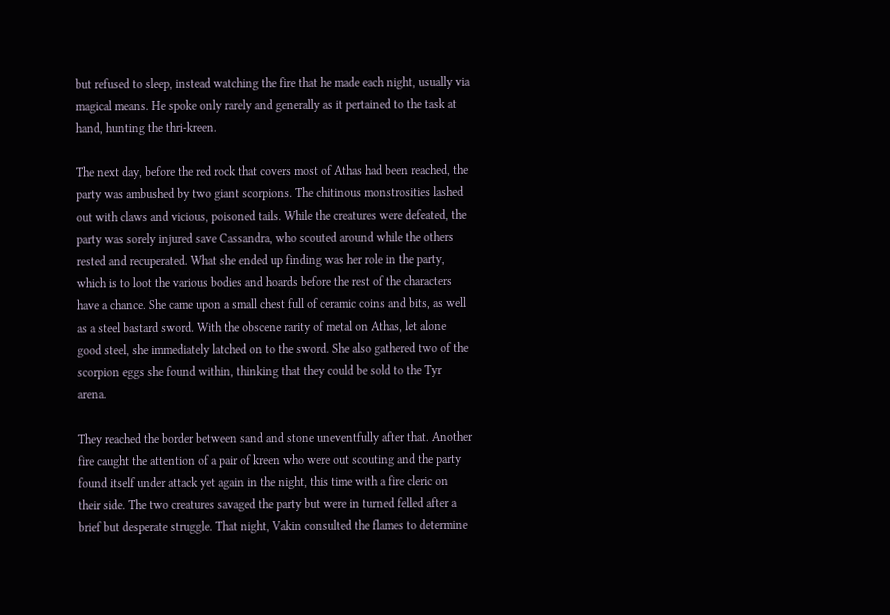but refused to sleep, instead watching the fire that he made each night, usually via magical means. He spoke only rarely and generally as it pertained to the task at hand, hunting the thri-kreen.

The next day, before the red rock that covers most of Athas had been reached, the party was ambushed by two giant scorpions. The chitinous monstrosities lashed out with claws and vicious, poisoned tails. While the creatures were defeated, the party was sorely injured save Cassandra, who scouted around while the others rested and recuperated. What she ended up finding was her role in the party, which is to loot the various bodies and hoards before the rest of the characters have a chance. She came upon a small chest full of ceramic coins and bits, as well as a steel bastard sword. With the obscene rarity of metal on Athas, let alone good steel, she immediately latched on to the sword. She also gathered two of the scorpion eggs she found within, thinking that they could be sold to the Tyr arena.

They reached the border between sand and stone uneventfully after that. Another fire caught the attention of a pair of kreen who were out scouting and the party found itself under attack yet again in the night, this time with a fire cleric on their side. The two creatures savaged the party but were in turned felled after a brief but desperate struggle. That night, Vakin consulted the flames to determine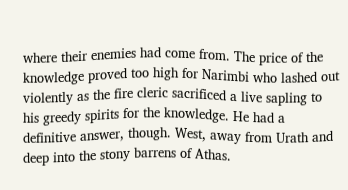where their enemies had come from. The price of the knowledge proved too high for Narimbi who lashed out violently as the fire cleric sacrificed a live sapling to his greedy spirits for the knowledge. He had a definitive answer, though. West, away from Urath and deep into the stony barrens of Athas.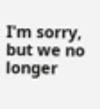I'm sorry, but we no longer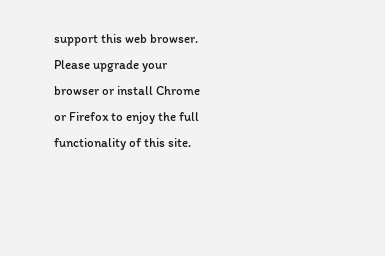support this web browser. Please upgrade your browser or install Chrome or Firefox to enjoy the full functionality of this site.